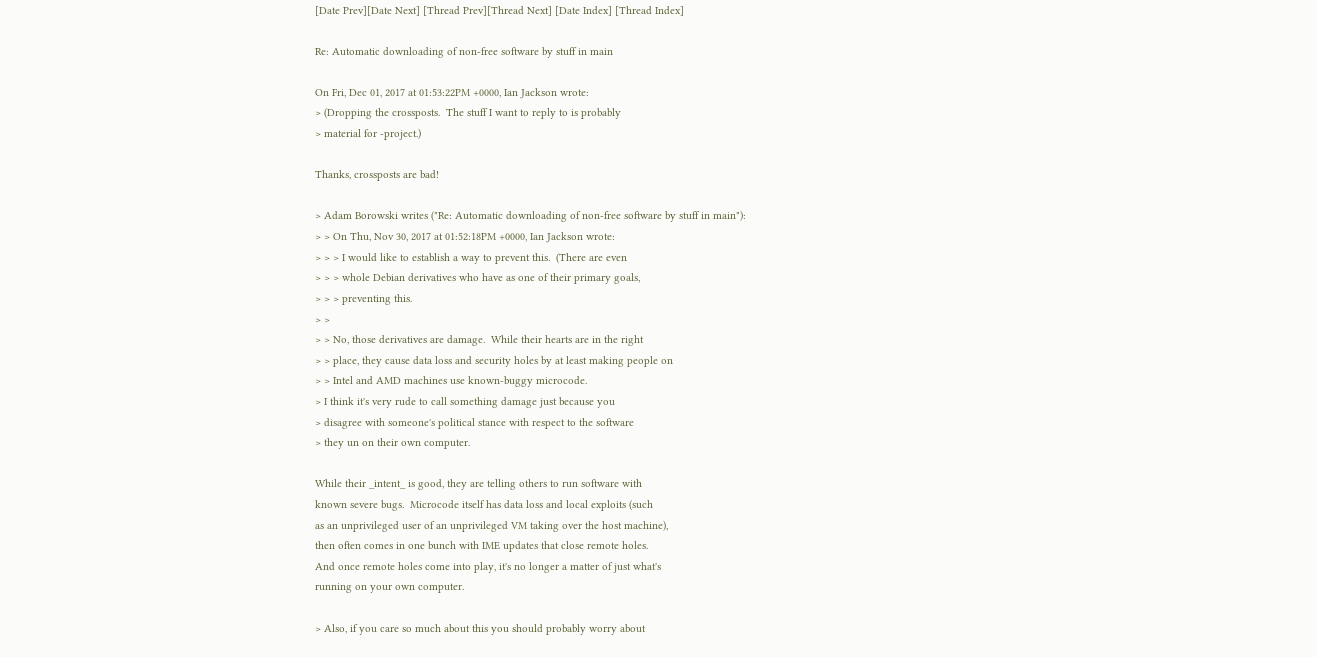[Date Prev][Date Next] [Thread Prev][Thread Next] [Date Index] [Thread Index]

Re: Automatic downloading of non-free software by stuff in main

On Fri, Dec 01, 2017 at 01:53:22PM +0000, Ian Jackson wrote:
> (Dropping the crossposts.  The stuff I want to reply to is probably
> material for -project.)

Thanks, crossposts are bad!

> Adam Borowski writes ("Re: Automatic downloading of non-free software by stuff in main"):
> > On Thu, Nov 30, 2017 at 01:52:18PM +0000, Ian Jackson wrote:
> > > I would like to establish a way to prevent this.  (There are even
> > > whole Debian derivatives who have as one of their primary goals,
> > > preventing this.
> >
> > No, those derivatives are damage.  While their hearts are in the right
> > place, they cause data loss and security holes by at least making people on
> > Intel and AMD machines use known-buggy microcode.
> I think it's very rude to call something damage just because you
> disagree with someone's political stance with respect to the software
> they un on their own computer.

While their _intent_ is good, they are telling others to run software with
known severe bugs.  Microcode itself has data loss and local exploits (such
as an unprivileged user of an unprivileged VM taking over the host machine),
then often comes in one bunch with IME updates that close remote holes.
And once remote holes come into play, it's no longer a matter of just what's
running on your own computer.

> Also, if you care so much about this you should probably worry about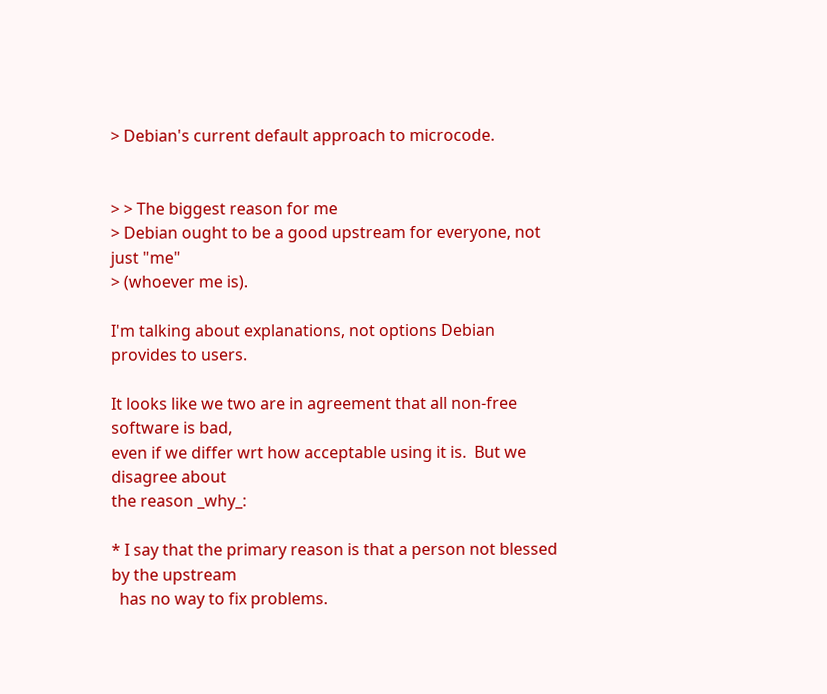> Debian's current default approach to microcode.


> > The biggest reason for me
> Debian ought to be a good upstream for everyone, not just "me"
> (whoever me is).

I'm talking about explanations, not options Debian provides to users.

It looks like we two are in agreement that all non-free software is bad,
even if we differ wrt how acceptable using it is.  But we disagree about
the reason _why_:

* I say that the primary reason is that a person not blessed by the upstream
  has no way to fix problems.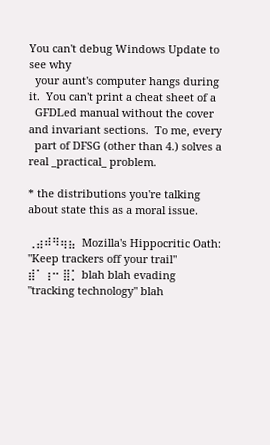You can't debug Windows Update to see why
  your aunt's computer hangs during it.  You can't print a cheat sheet of a
  GFDLed manual without the cover and invariant sections.  To me, every
  part of DFSG (other than 4.) solves a real _practical_ problem.

* the distributions you're talking about state this as a moral issue.

⢀⣴⠾⠻⢶⣦  Mozilla's Hippocritic Oath: "Keep trackers off your trail"
⣾⠁⢰⠒ ⣿⡁ blah blah evading "tracking technology" blah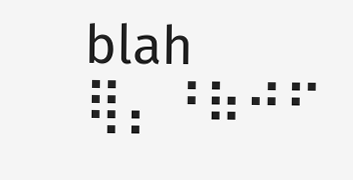blah
⢿⡄⠘⠷⠚⠋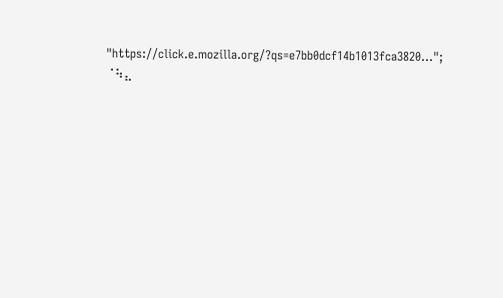"https://click.e.mozilla.org/?qs=e7bb0dcf14b1013fca3820...";
⠈⠳⣄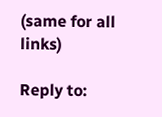(same for all links)

Reply to: